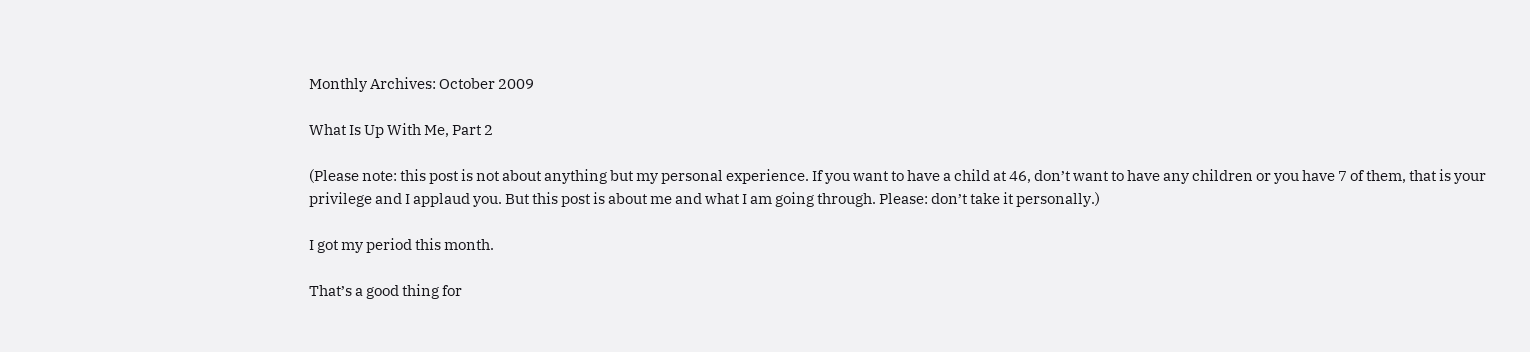Monthly Archives: October 2009

What Is Up With Me, Part 2

(Please note: this post is not about anything but my personal experience. If you want to have a child at 46, don’t want to have any children or you have 7 of them, that is your privilege and I applaud you. But this post is about me and what I am going through. Please: don’t take it personally.)

I got my period this month.

That’s a good thing for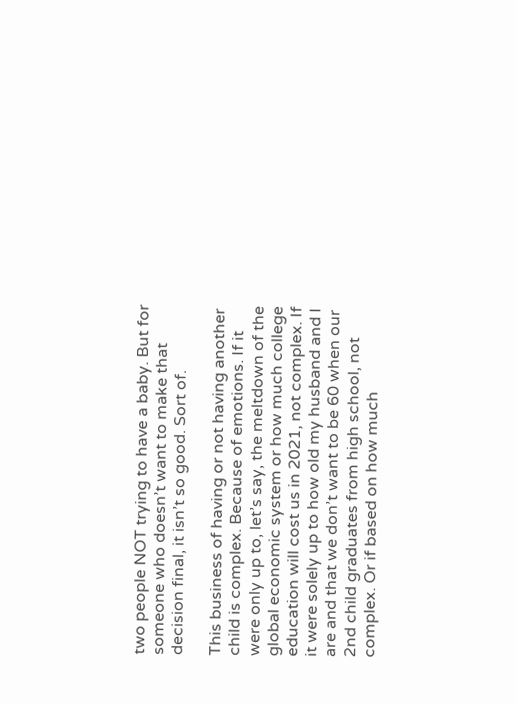two people NOT trying to have a baby. But for someone who doesn’t want to make that decision final, it isn’t so good. Sort of.

This business of having or not having another child is complex. Because of emotions. If it were only up to, let’s say, the meltdown of the global economic system or how much college education will cost us in 2021, not complex. If it were solely up to how old my husband and I are and that we don’t want to be 60 when our 2nd child graduates from high school, not complex. Or if based on how much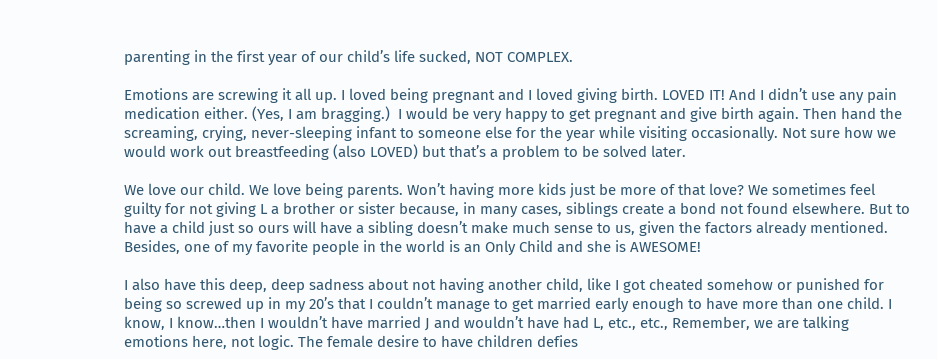parenting in the first year of our child’s life sucked, NOT COMPLEX.

Emotions are screwing it all up. I loved being pregnant and I loved giving birth. LOVED IT! And I didn’t use any pain medication either. (Yes, I am bragging.)  I would be very happy to get pregnant and give birth again. Then hand the screaming, crying, never-sleeping infant to someone else for the year while visiting occasionally. Not sure how we would work out breastfeeding (also LOVED) but that’s a problem to be solved later.

We love our child. We love being parents. Won’t having more kids just be more of that love? We sometimes feel guilty for not giving L a brother or sister because, in many cases, siblings create a bond not found elsewhere. But to have a child just so ours will have a sibling doesn’t make much sense to us, given the factors already mentioned. Besides, one of my favorite people in the world is an Only Child and she is AWESOME!

I also have this deep, deep sadness about not having another child, like I got cheated somehow or punished for being so screwed up in my 20’s that I couldn’t manage to get married early enough to have more than one child. I know, I know…then I wouldn’t have married J and wouldn’t have had L, etc., etc., Remember, we are talking emotions here, not logic. The female desire to have children defies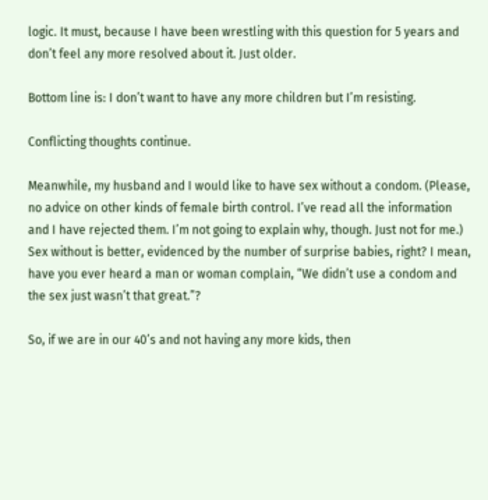logic. It must, because I have been wrestling with this question for 5 years and don’t feel any more resolved about it. Just older.

Bottom line is: I don’t want to have any more children but I’m resisting.

Conflicting thoughts continue.

Meanwhile, my husband and I would like to have sex without a condom. (Please, no advice on other kinds of female birth control. I’ve read all the information and I have rejected them. I’m not going to explain why, though. Just not for me.) Sex without is better, evidenced by the number of surprise babies, right? I mean, have you ever heard a man or woman complain, “We didn’t use a condom and the sex just wasn’t that great.”?

So, if we are in our 40’s and not having any more kids, then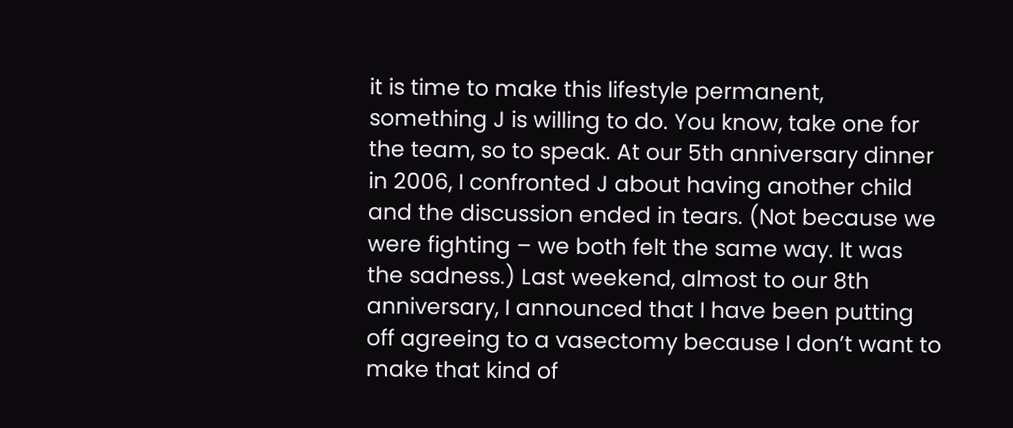it is time to make this lifestyle permanent, something J is willing to do. You know, take one for the team, so to speak. At our 5th anniversary dinner in 2006, I confronted J about having another child and the discussion ended in tears. (Not because we were fighting – we both felt the same way. It was the sadness.) Last weekend, almost to our 8th anniversary, I announced that I have been putting off agreeing to a vasectomy because I don’t want to make that kind of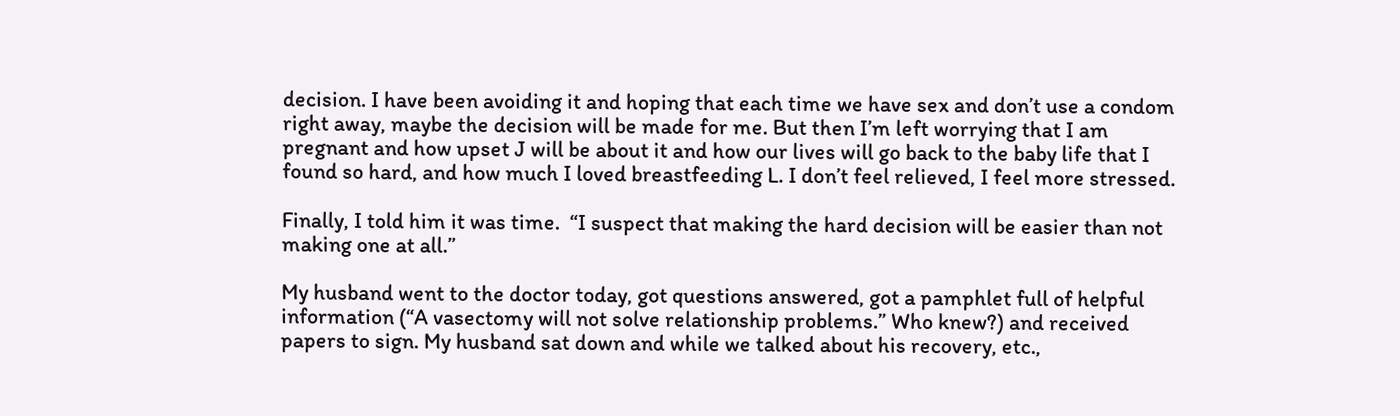decision. I have been avoiding it and hoping that each time we have sex and don’t use a condom right away, maybe the decision will be made for me. But then I’m left worrying that I am pregnant and how upset J will be about it and how our lives will go back to the baby life that I found so hard, and how much I loved breastfeeding L. I don’t feel relieved, I feel more stressed.

Finally, I told him it was time.  “I suspect that making the hard decision will be easier than not making one at all.”

My husband went to the doctor today, got questions answered, got a pamphlet full of helpful information (“A vasectomy will not solve relationship problems.” Who knew?) and received papers to sign. My husband sat down and while we talked about his recovery, etc.,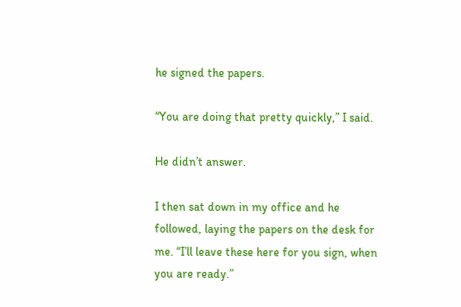he signed the papers.

“You are doing that pretty quickly,” I said.

He didn’t answer.

I then sat down in my office and he followed, laying the papers on the desk for me. “I’ll leave these here for you sign, when you are ready.”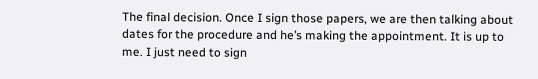The final decision. Once I sign those papers, we are then talking about dates for the procedure and he’s making the appointment. It is up to me. I just need to sign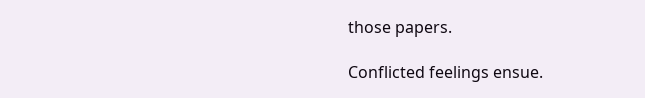those papers.

Conflicted feelings ensue.